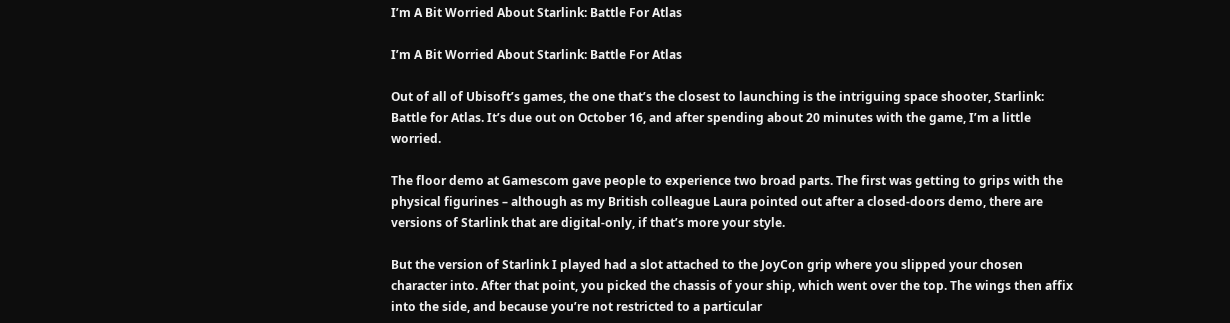I’m A Bit Worried About Starlink: Battle For Atlas

I’m A Bit Worried About Starlink: Battle For Atlas

Out of all of Ubisoft’s games, the one that’s the closest to launching is the intriguing space shooter, Starlink: Battle for Atlas. It’s due out on October 16, and after spending about 20 minutes with the game, I’m a little worried.

The floor demo at Gamescom gave people to experience two broad parts. The first was getting to grips with the physical figurines – although as my British colleague Laura pointed out after a closed-doors demo, there are versions of Starlink that are digital-only, if that’s more your style.

But the version of Starlink I played had a slot attached to the JoyCon grip where you slipped your chosen character into. After that point, you picked the chassis of your ship, which went over the top. The wings then affix into the side, and because you’re not restricted to a particular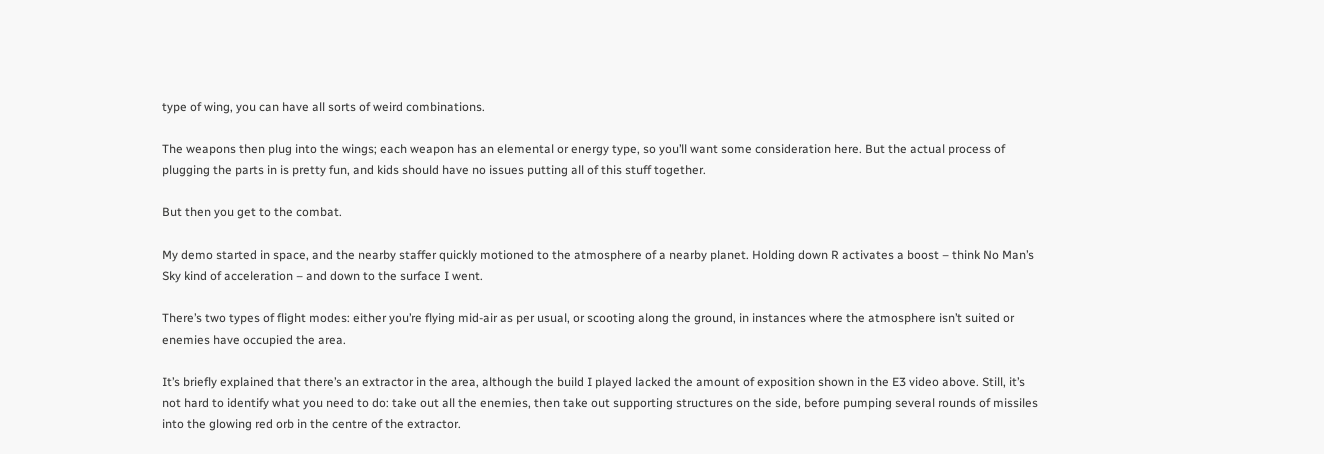type of wing, you can have all sorts of weird combinations.

The weapons then plug into the wings; each weapon has an elemental or energy type, so you’ll want some consideration here. But the actual process of plugging the parts in is pretty fun, and kids should have no issues putting all of this stuff together.

But then you get to the combat.

My demo started in space, and the nearby staffer quickly motioned to the atmosphere of a nearby planet. Holding down R activates a boost – think No Man’s Sky kind of acceleration – and down to the surface I went.

There’s two types of flight modes: either you’re flying mid-air as per usual, or scooting along the ground, in instances where the atmosphere isn’t suited or enemies have occupied the area.

It’s briefly explained that there’s an extractor in the area, although the build I played lacked the amount of exposition shown in the E3 video above. Still, it’s not hard to identify what you need to do: take out all the enemies, then take out supporting structures on the side, before pumping several rounds of missiles into the glowing red orb in the centre of the extractor.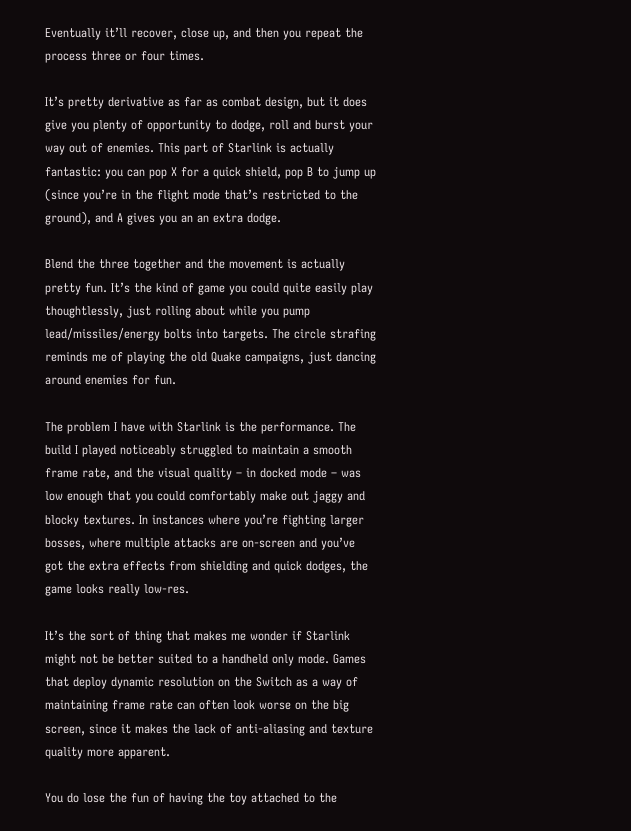Eventually it’ll recover, close up, and then you repeat the process three or four times.

It’s pretty derivative as far as combat design, but it does give you plenty of opportunity to dodge, roll and burst your way out of enemies. This part of Starlink is actually fantastic: you can pop X for a quick shield, pop B to jump up (since you’re in the flight mode that’s restricted to the ground), and A gives you an an extra dodge.

Blend the three together and the movement is actually pretty fun. It’s the kind of game you could quite easily play thoughtlessly, just rolling about while you pump lead/missiles/energy bolts into targets. The circle strafing reminds me of playing the old Quake campaigns, just dancing around enemies for fun.

The problem I have with Starlink is the performance. The build I played noticeably struggled to maintain a smooth frame rate, and the visual quality – in docked mode – was low enough that you could comfortably make out jaggy and blocky textures. In instances where you’re fighting larger bosses, where multiple attacks are on-screen and you’ve got the extra effects from shielding and quick dodges, the game looks really low-res.

It’s the sort of thing that makes me wonder if Starlink might not be better suited to a handheld only mode. Games that deploy dynamic resolution on the Switch as a way of maintaining frame rate can often look worse on the big screen, since it makes the lack of anti-aliasing and texture quality more apparent.

You do lose the fun of having the toy attached to the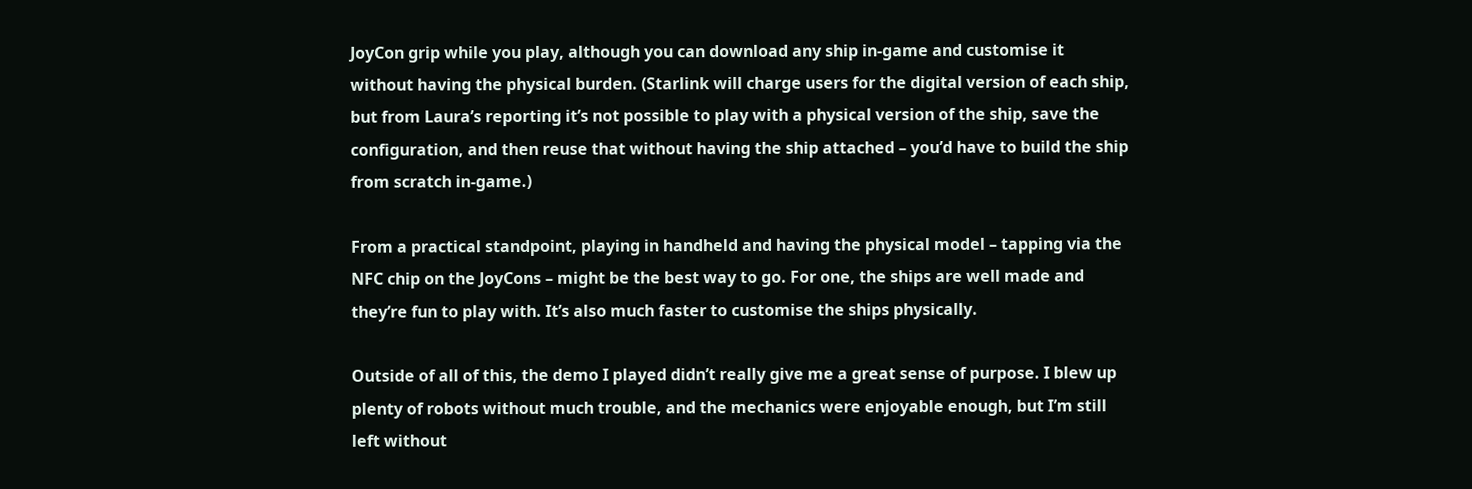JoyCon grip while you play, although you can download any ship in-game and customise it without having the physical burden. (Starlink will charge users for the digital version of each ship, but from Laura’s reporting it’s not possible to play with a physical version of the ship, save the configuration, and then reuse that without having the ship attached – you’d have to build the ship from scratch in-game.)

From a practical standpoint, playing in handheld and having the physical model – tapping via the NFC chip on the JoyCons – might be the best way to go. For one, the ships are well made and they’re fun to play with. It’s also much faster to customise the ships physically.

Outside of all of this, the demo I played didn’t really give me a great sense of purpose. I blew up plenty of robots without much trouble, and the mechanics were enjoyable enough, but I’m still left without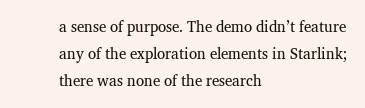a sense of purpose. The demo didn’t feature any of the exploration elements in Starlink; there was none of the research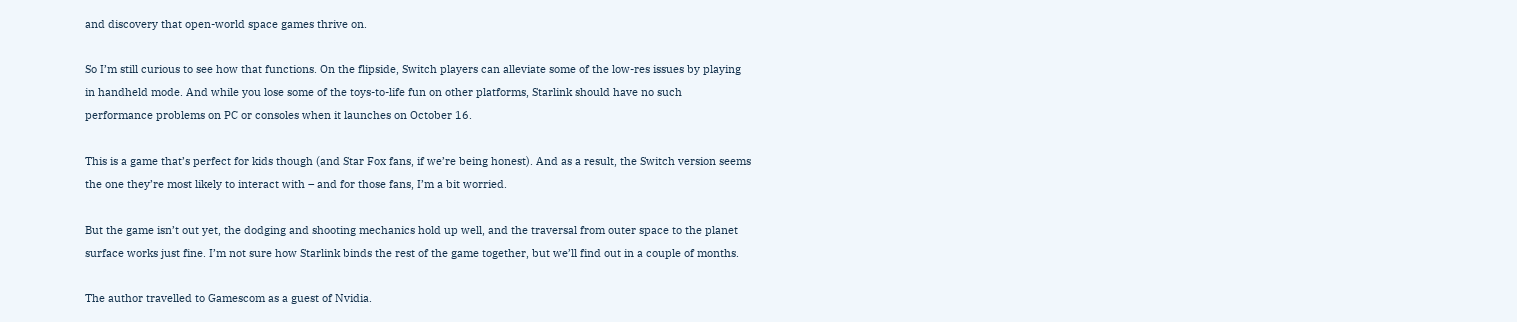and discovery that open-world space games thrive on.

So I’m still curious to see how that functions. On the flipside, Switch players can alleviate some of the low-res issues by playing in handheld mode. And while you lose some of the toys-to-life fun on other platforms, Starlink should have no such performance problems on PC or consoles when it launches on October 16.

This is a game that’s perfect for kids though (and Star Fox fans, if we’re being honest). And as a result, the Switch version seems the one they’re most likely to interact with – and for those fans, I’m a bit worried.

But the game isn’t out yet, the dodging and shooting mechanics hold up well, and the traversal from outer space to the planet surface works just fine. I’m not sure how Starlink binds the rest of the game together, but we’ll find out in a couple of months.

The author travelled to Gamescom as a guest of Nvidia.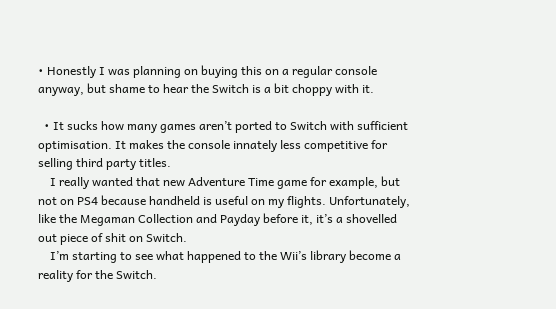• Honestly I was planning on buying this on a regular console anyway, but shame to hear the Switch is a bit choppy with it.

  • It sucks how many games aren’t ported to Switch with sufficient optimisation. It makes the console innately less competitive for selling third party titles.
    I really wanted that new Adventure Time game for example, but not on PS4 because handheld is useful on my flights. Unfortunately, like the Megaman Collection and Payday before it, it’s a shovelled out piece of shit on Switch.
    I’m starting to see what happened to the Wii’s library become a reality for the Switch.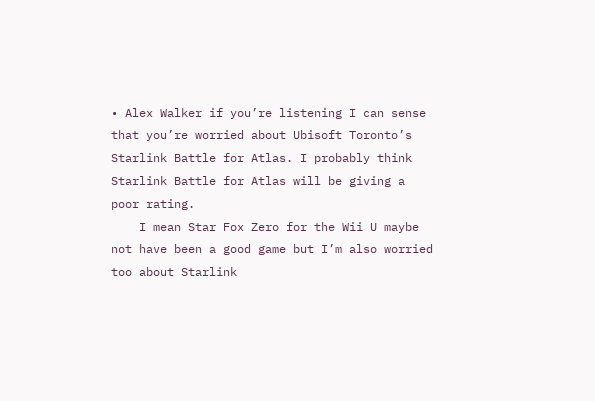• Alex Walker if you’re listening I can sense that you’re worried about Ubisoft Toronto’s Starlink Battle for Atlas. I probably think Starlink Battle for Atlas will be giving a poor rating.
    I mean Star Fox Zero for the Wii U maybe not have been a good game but I’m also worried too about Starlink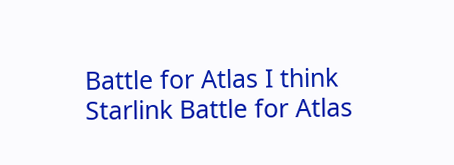Battle for Atlas I think Starlink Battle for Atlas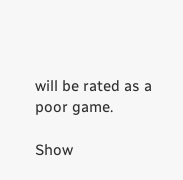will be rated as a poor game.

Show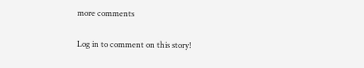more comments

Log in to comment on this story!